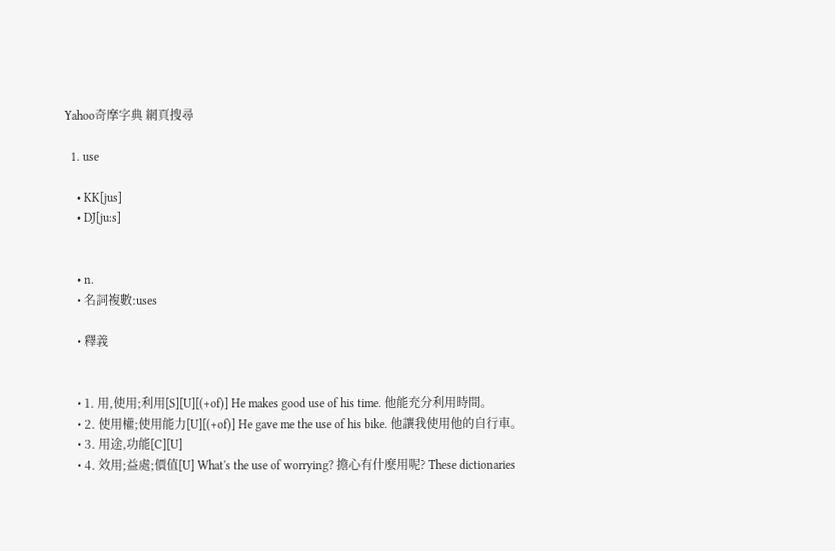Yahoo奇摩字典 網頁搜尋

  1. use

    • KK[jus]
    • DJ[ju:s]


    • n.
    • 名詞複數:uses

    • 釋義


    • 1. 用,使用;利用[S][U][(+of)] He makes good use of his time. 他能充分利用時間。
    • 2. 使用權;使用能力[U][(+of)] He gave me the use of his bike. 他讓我使用他的自行車。
    • 3. 用途,功能[C][U]
    • 4. 效用;益處;價值[U] What's the use of worrying? 擔心有什麼用呢? These dictionaries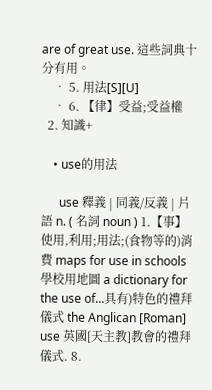are of great use. 這些詞典十分有用。
    • 5. 用法[S][U]
    • 6. 【律】受益;受益權
  2. 知識+

    • use的用法

      use 釋義 | 同義/反義 | 片語 n. ( 名詞 noun ) 1.【事】 使用,利用;用法;(食物等的)消費 maps for use in schools 學校用地圖 a dictionary for the use of...具有)特色的禮拜儀式 the Anglican [Roman] use 英國[天主教]教會的禮拜儀式. 8.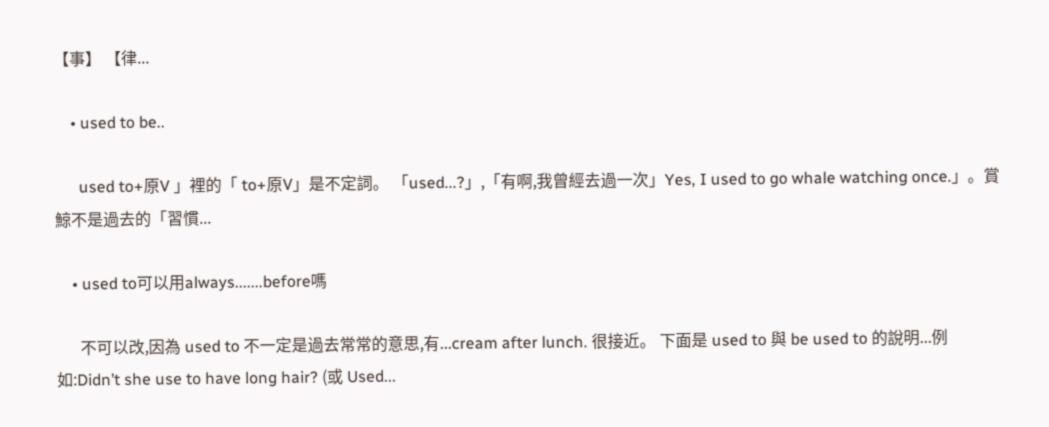【事】 【律...

    • used to be..

      used to+原V 」裡的「 to+原V」是不定詞。 「used...?」,「有啊,我曾經去過一次」Yes, I used to go whale watching once.」。賞鯨不是過去的「習慣...

    • used to可以用always.......before嗎

      不可以改,因為 used to 不一定是過去常常的意思,有...cream after lunch. 很接近。 下面是 used to 與 be used to 的說明...例如:Didn’t she use to have long hair? (或 Used...